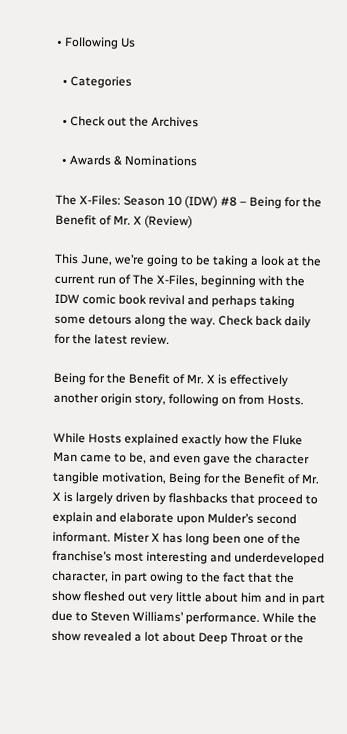• Following Us

  • Categories

  • Check out the Archives

  • Awards & Nominations

The X-Files: Season 10 (IDW) #8 – Being for the Benefit of Mr. X (Review)

This June, we’re going to be taking a look at the current run of The X-Files, beginning with the IDW comic book revival and perhaps taking some detours along the way. Check back daily for the latest review.

Being for the Benefit of Mr. X is effectively another origin story, following on from Hosts.

While Hosts explained exactly how the Fluke Man came to be, and even gave the character tangible motivation, Being for the Benefit of Mr. X is largely driven by flashbacks that proceed to explain and elaborate upon Mulder’s second informant. Mister X has long been one of the franchise’s most interesting and underdeveloped character, in part owing to the fact that the show fleshed out very little about him and in part due to Steven Williams’ performance. While the show revealed a lot about Deep Throat or the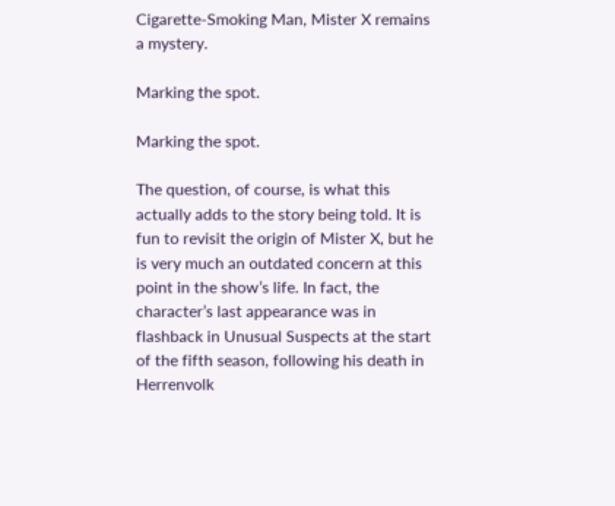Cigarette-Smoking Man, Mister X remains a mystery.

Marking the spot.

Marking the spot.

The question, of course, is what this actually adds to the story being told. It is fun to revisit the origin of Mister X, but he is very much an outdated concern at this point in the show’s life. In fact, the character’s last appearance was in flashback in Unusual Suspects at the start of the fifth season, following his death in Herrenvolk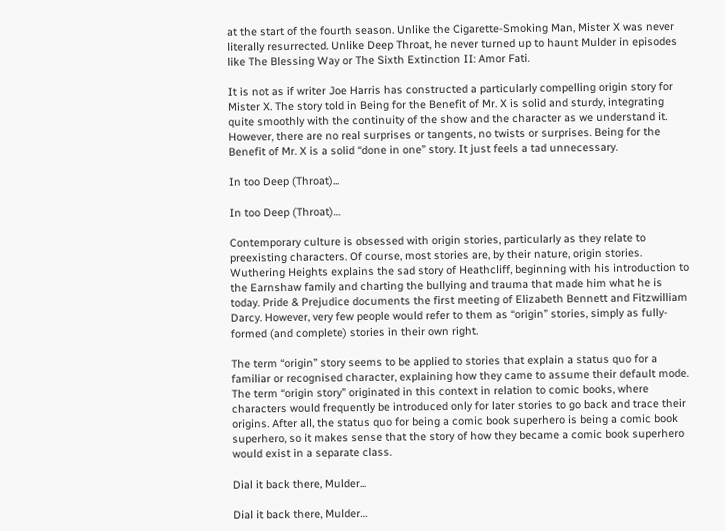at the start of the fourth season. Unlike the Cigarette-Smoking Man, Mister X was never literally resurrected. Unlike Deep Throat, he never turned up to haunt Mulder in episodes like The Blessing Way or The Sixth Extinction II: Amor Fati.

It is not as if writer Joe Harris has constructed a particularly compelling origin story for Mister X. The story told in Being for the Benefit of Mr. X is solid and sturdy, integrating quite smoothly with the continuity of the show and the character as we understand it. However, there are no real surprises or tangents, no twists or surprises. Being for the Benefit of Mr. X is a solid “done in one” story. It just feels a tad unnecessary.

In too Deep (Throat)...

In too Deep (Throat)…

Contemporary culture is obsessed with origin stories, particularly as they relate to preexisting characters. Of course, most stories are, by their nature, origin stories. Wuthering Heights explains the sad story of Heathcliff, beginning with his introduction to the Earnshaw family and charting the bullying and trauma that made him what he is today. Pride & Prejudice documents the first meeting of Elizabeth Bennett and Fitzwilliam Darcy. However, very few people would refer to them as “origin” stories, simply as fully-formed (and complete) stories in their own right.

The term “origin” story seems to be applied to stories that explain a status quo for a familiar or recognised character, explaining how they came to assume their default mode. The term “origin story” originated in this context in relation to comic books, where characters would frequently be introduced only for later stories to go back and trace their origins. After all, the status quo for being a comic book superhero is being a comic book superhero, so it makes sense that the story of how they became a comic book superhero would exist in a separate class.

Dial it back there, Mulder...

Dial it back there, Mulder…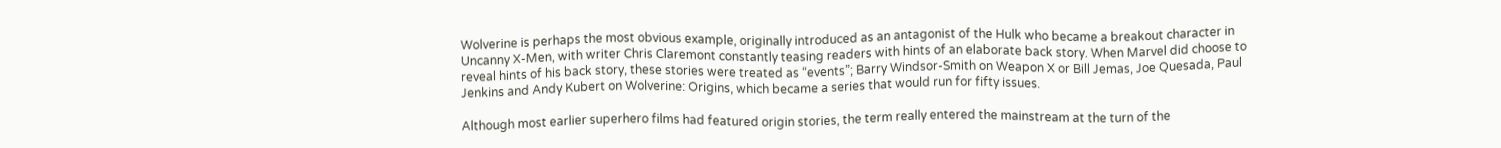Wolverine is perhaps the most obvious example, originally introduced as an antagonist of the Hulk who became a breakout character in Uncanny X-Men, with writer Chris Claremont constantly teasing readers with hints of an elaborate back story. When Marvel did choose to reveal hints of his back story, these stories were treated as “events”; Barry Windsor-Smith on Weapon X or Bill Jemas, Joe Quesada, Paul Jenkins and Andy Kubert on Wolverine: Origins, which became a series that would run for fifty issues.

Although most earlier superhero films had featured origin stories, the term really entered the mainstream at the turn of the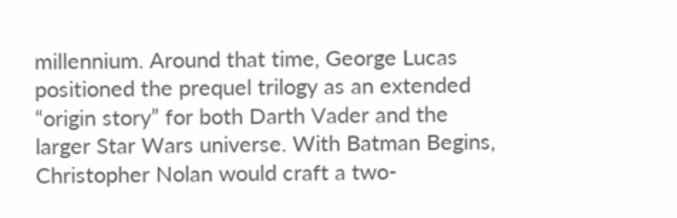millennium. Around that time, George Lucas positioned the prequel trilogy as an extended “origin story” for both Darth Vader and the larger Star Wars universe. With Batman Begins, Christopher Nolan would craft a two-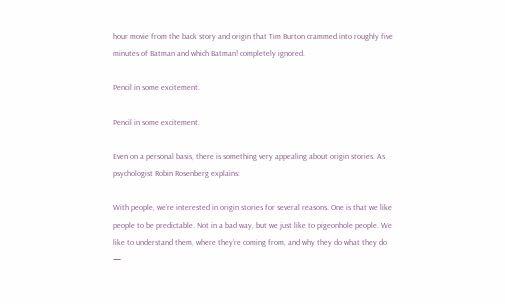hour movie from the back story and origin that Tim Burton crammed into roughly five minutes of Batman and which Batman! completely ignored.

Pencil in some excitement.

Pencil in some excitement.

Even on a personal basis, there is something very appealing about origin stories. As psychologist Robin Rosenberg explains:

With people, we’re interested in origin stories for several reasons. One is that we like people to be predictable. Not in a bad way, but we just like to pigeonhole people. We like to understand them, where they’re coming from, and why they do what they do —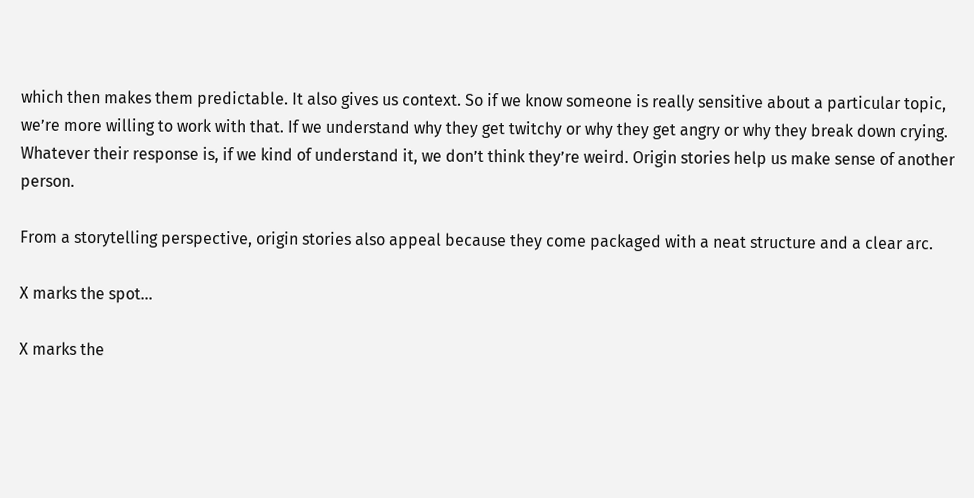which then makes them predictable. It also gives us context. So if we know someone is really sensitive about a particular topic, we’re more willing to work with that. If we understand why they get twitchy or why they get angry or why they break down crying. Whatever their response is, if we kind of understand it, we don’t think they’re weird. Origin stories help us make sense of another person.

From a storytelling perspective, origin stories also appeal because they come packaged with a neat structure and a clear arc.

X marks the spot...

X marks the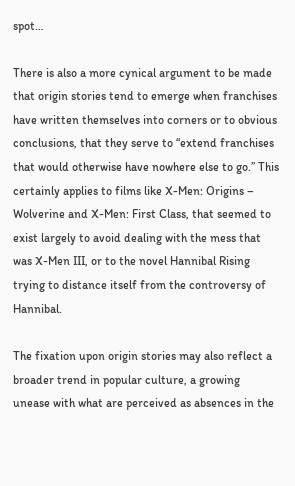spot…

There is also a more cynical argument to be made that origin stories tend to emerge when franchises have written themselves into corners or to obvious conclusions, that they serve to “extend franchises that would otherwise have nowhere else to go.” This certainly applies to films like X-Men: Origins – Wolverine and X-Men: First Class, that seemed to exist largely to avoid dealing with the mess that was X-Men III, or to the novel Hannibal Rising trying to distance itself from the controversy of Hannibal.

The fixation upon origin stories may also reflect a broader trend in popular culture, a growing unease with what are perceived as absences in the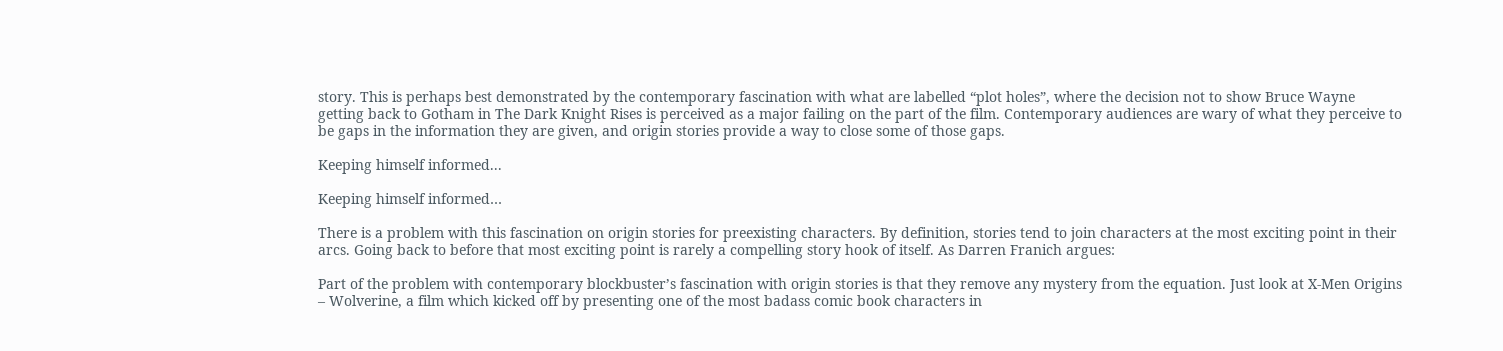story. This is perhaps best demonstrated by the contemporary fascination with what are labelled “plot holes”, where the decision not to show Bruce Wayne getting back to Gotham in The Dark Knight Rises is perceived as a major failing on the part of the film. Contemporary audiences are wary of what they perceive to be gaps in the information they are given, and origin stories provide a way to close some of those gaps.

Keeping himself informed...

Keeping himself informed…

There is a problem with this fascination on origin stories for preexisting characters. By definition, stories tend to join characters at the most exciting point in their arcs. Going back to before that most exciting point is rarely a compelling story hook of itself. As Darren Franich argues:

Part of the problem with contemporary blockbuster’s fascination with origin stories is that they remove any mystery from the equation. Just look at X-Men Origins – Wolverine, a film which kicked off by presenting one of the most badass comic book characters in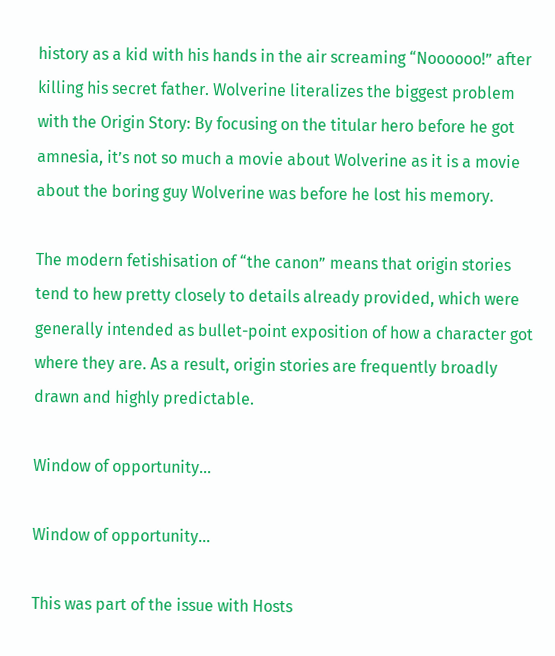history as a kid with his hands in the air screaming “Noooooo!” after killing his secret father. Wolverine literalizes the biggest problem with the Origin Story: By focusing on the titular hero before he got amnesia, it’s not so much a movie about Wolverine as it is a movie about the boring guy Wolverine was before he lost his memory.

The modern fetishisation of “the canon” means that origin stories tend to hew pretty closely to details already provided, which were generally intended as bullet-point exposition of how a character got where they are. As a result, origin stories are frequently broadly drawn and highly predictable.

Window of opportunity...

Window of opportunity…

This was part of the issue with Hosts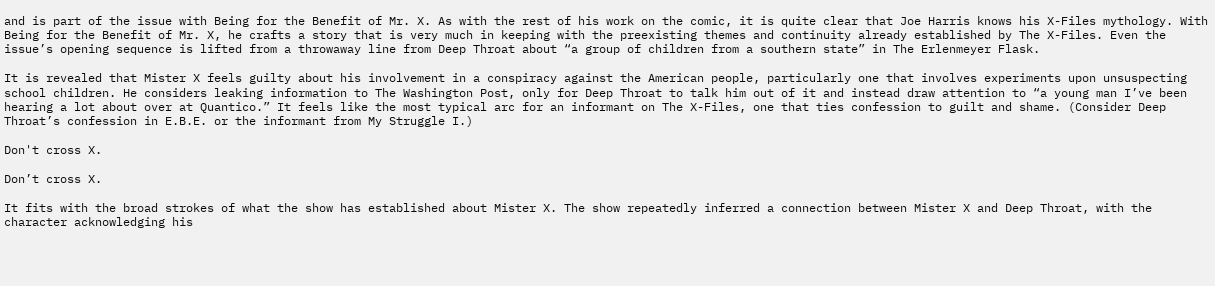and is part of the issue with Being for the Benefit of Mr. X. As with the rest of his work on the comic, it is quite clear that Joe Harris knows his X-Files mythology. With Being for the Benefit of Mr. X, he crafts a story that is very much in keeping with the preexisting themes and continuity already established by The X-Files. Even the issue’s opening sequence is lifted from a throwaway line from Deep Throat about “a group of children from a southern state” in The Erlenmeyer Flask.

It is revealed that Mister X feels guilty about his involvement in a conspiracy against the American people, particularly one that involves experiments upon unsuspecting school children. He considers leaking information to The Washington Post, only for Deep Throat to talk him out of it and instead draw attention to “a young man I’ve been hearing a lot about over at Quantico.” It feels like the most typical arc for an informant on The X-Files, one that ties confession to guilt and shame. (Consider Deep Throat’s confession in E.B.E. or the informant from My Struggle I.)

Don't cross X.

Don’t cross X.

It fits with the broad strokes of what the show has established about Mister X. The show repeatedly inferred a connection between Mister X and Deep Throat, with the character acknowledging his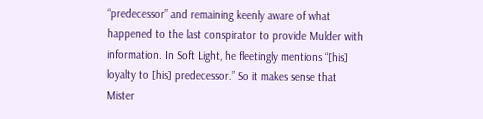“predecessor” and remaining keenly aware of what happened to the last conspirator to provide Mulder with information. In Soft Light, he fleetingly mentions “[his] loyalty to [his] predecessor.” So it makes sense that Mister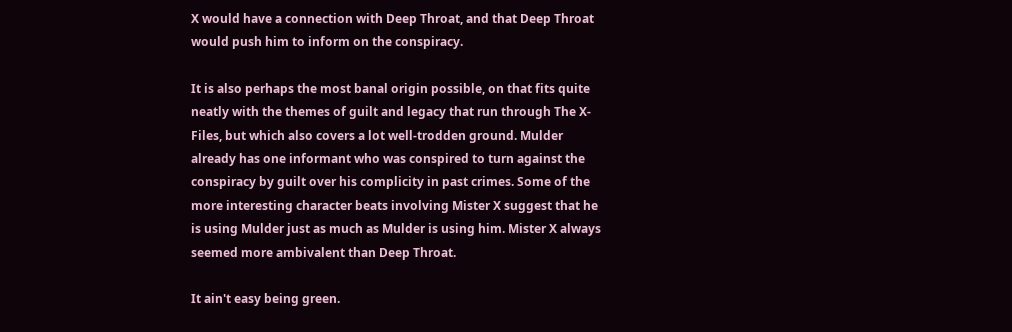X would have a connection with Deep Throat, and that Deep Throat would push him to inform on the conspiracy.

It is also perhaps the most banal origin possible, on that fits quite neatly with the themes of guilt and legacy that run through The X-Files, but which also covers a lot well-trodden ground. Mulder already has one informant who was conspired to turn against the conspiracy by guilt over his complicity in past crimes. Some of the more interesting character beats involving Mister X suggest that he is using Mulder just as much as Mulder is using him. Mister X always seemed more ambivalent than Deep Throat.

It ain't easy being green.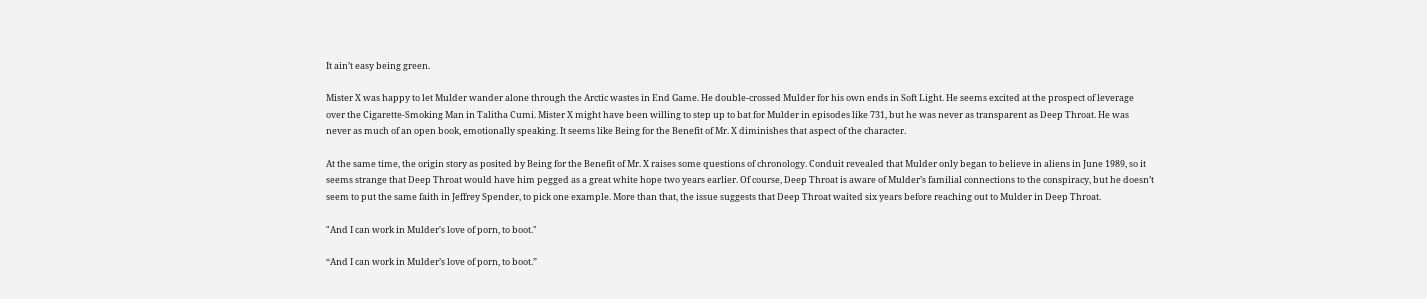It ain’t easy being green.

Mister X was happy to let Mulder wander alone through the Arctic wastes in End Game. He double-crossed Mulder for his own ends in Soft Light. He seems excited at the prospect of leverage over the Cigarette-Smoking Man in Talitha Cumi. Mister X might have been willing to step up to bat for Mulder in episodes like 731, but he was never as transparent as Deep Throat. He was never as much of an open book, emotionally speaking. It seems like Being for the Benefit of Mr. X diminishes that aspect of the character.

At the same time, the origin story as posited by Being for the Benefit of Mr. X raises some questions of chronology. Conduit revealed that Mulder only began to believe in aliens in June 1989, so it seems strange that Deep Throat would have him pegged as a great white hope two years earlier. Of course, Deep Throat is aware of Mulder’s familial connections to the conspiracy, but he doesn’t seem to put the same faith in Jeffrey Spender, to pick one example. More than that, the issue suggests that Deep Throat waited six years before reaching out to Mulder in Deep Throat.

"And I can work in Mulder's love of porn, to boot."

“And I can work in Mulder’s love of porn, to boot.”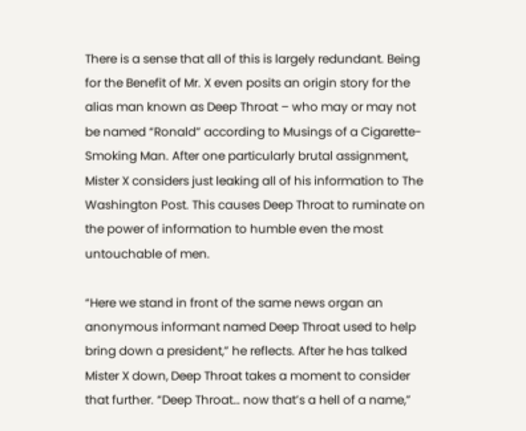There is a sense that all of this is largely redundant. Being for the Benefit of Mr. X even posits an origin story for the alias man known as Deep Throat – who may or may not be named “Ronald” according to Musings of a Cigarette-Smoking Man. After one particularly brutal assignment, Mister X considers just leaking all of his information to The Washington Post. This causes Deep Throat to ruminate on the power of information to humble even the most untouchable of men.

“Here we stand in front of the same news organ an anonymous informant named Deep Throat used to help bring down a president,” he reflects. After he has talked Mister X down, Deep Throat takes a moment to consider that further. “Deep Throat… now that’s a hell of a name,”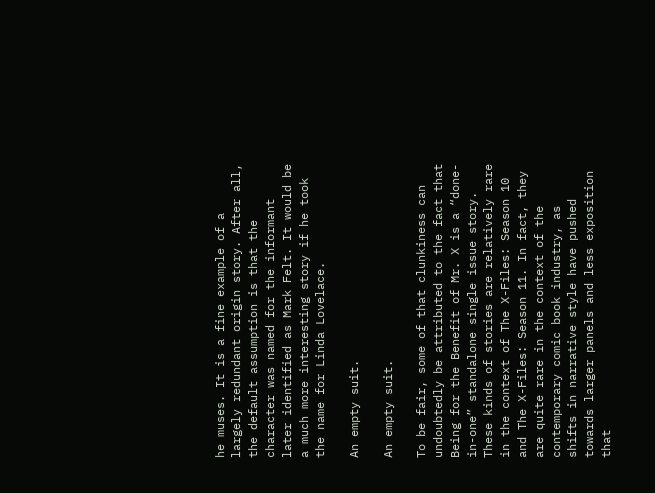he muses. It is a fine example of a largely redundant origin story. After all, the default assumption is that the character was named for the informant later identified as Mark Felt. It would be a much more interesting story if he took the name for Linda Lovelace.

An empty suit.

An empty suit.

To be fair, some of that clunkiness can undoubtedly be attributed to the fact that Being for the Benefit of Mr. X is a “done-in-one” standalone single issue story. These kinds of stories are relatively rare in the context of The X-Files: Season 10 and The X-Files: Season 11. In fact, they are quite rare in the context of the contemporary comic book industry, as shifts in narrative style have pushed towards larger panels and less exposition that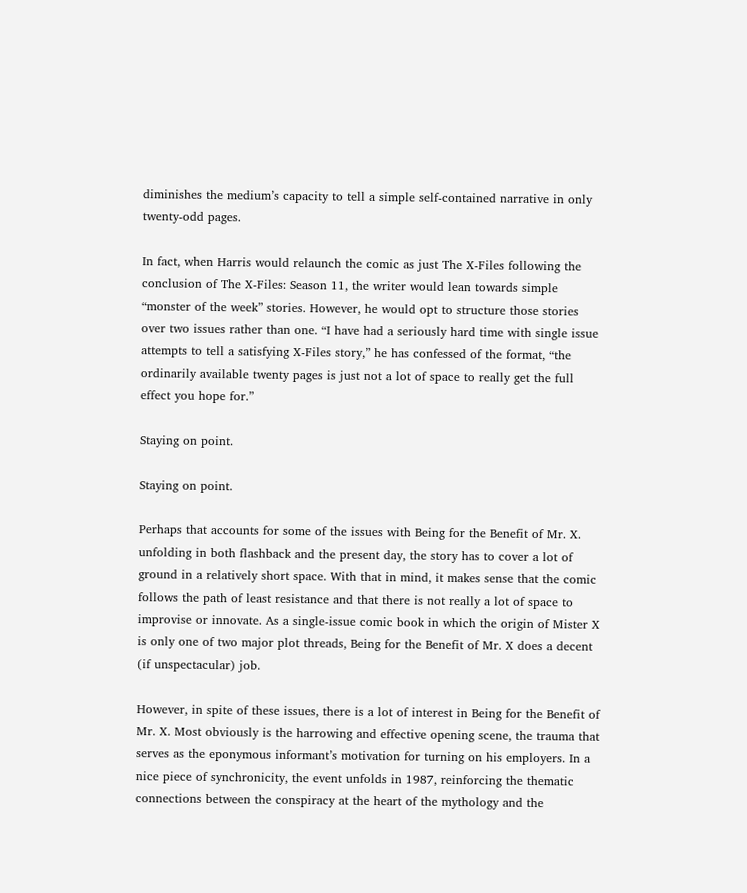diminishes the medium’s capacity to tell a simple self-contained narrative in only twenty-odd pages.

In fact, when Harris would relaunch the comic as just The X-Files following the conclusion of The X-Files: Season 11, the writer would lean towards simple “monster of the week” stories. However, he would opt to structure those stories over two issues rather than one. “I have had a seriously hard time with single issue attempts to tell a satisfying X-Files story,” he has confessed of the format, “the ordinarily available twenty pages is just not a lot of space to really get the full effect you hope for.”

Staying on point.

Staying on point.

Perhaps that accounts for some of the issues with Being for the Benefit of Mr. X. unfolding in both flashback and the present day, the story has to cover a lot of ground in a relatively short space. With that in mind, it makes sense that the comic follows the path of least resistance and that there is not really a lot of space to improvise or innovate. As a single-issue comic book in which the origin of Mister X is only one of two major plot threads, Being for the Benefit of Mr. X does a decent (if unspectacular) job.

However, in spite of these issues, there is a lot of interest in Being for the Benefit of Mr. X. Most obviously is the harrowing and effective opening scene, the trauma that serves as the eponymous informant’s motivation for turning on his employers. In a nice piece of synchronicity, the event unfolds in 1987, reinforcing the thematic connections between the conspiracy at the heart of the mythology and the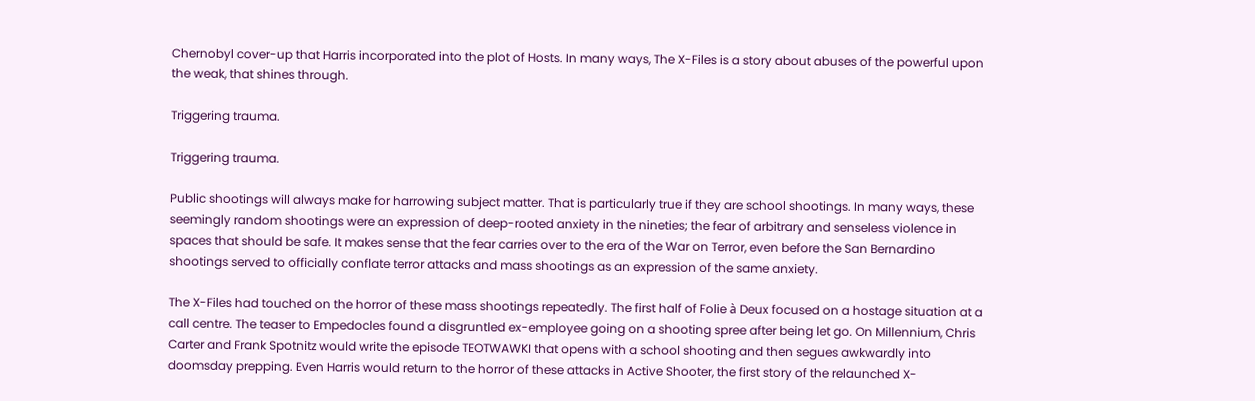Chernobyl cover-up that Harris incorporated into the plot of Hosts. In many ways, The X-Files is a story about abuses of the powerful upon the weak, that shines through.

Triggering trauma.

Triggering trauma.

Public shootings will always make for harrowing subject matter. That is particularly true if they are school shootings. In many ways, these seemingly random shootings were an expression of deep-rooted anxiety in the nineties; the fear of arbitrary and senseless violence in spaces that should be safe. It makes sense that the fear carries over to the era of the War on Terror, even before the San Bernardino shootings served to officially conflate terror attacks and mass shootings as an expression of the same anxiety.

The X-Files had touched on the horror of these mass shootings repeatedly. The first half of Folie à Deux focused on a hostage situation at a call centre. The teaser to Empedocles found a disgruntled ex-employee going on a shooting spree after being let go. On Millennium, Chris Carter and Frank Spotnitz would write the episode TEOTWAWKI that opens with a school shooting and then segues awkwardly into doomsday prepping. Even Harris would return to the horror of these attacks in Active Shooter, the first story of the relaunched X-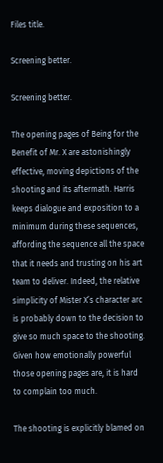Files title.

Screening better.

Screening better.

The opening pages of Being for the Benefit of Mr. X are astonishingly effective, moving depictions of the shooting and its aftermath. Harris keeps dialogue and exposition to a minimum during these sequences, affording the sequence all the space that it needs and trusting on his art team to deliver. Indeed, the relative simplicity of Mister X’s character arc is probably down to the decision to give so much space to the shooting. Given how emotionally powerful those opening pages are, it is hard to complain too much.

The shooting is explicitly blamed on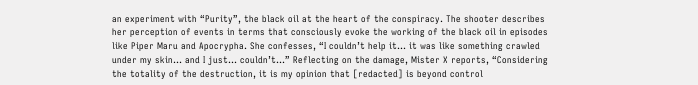an experiment with “Purity”, the black oil at the heart of the conspiracy. The shooter describes her perception of events in terms that consciously evoke the working of the black oil in episodes like Piper Maru and Apocrypha. She confesses, “I couldn’t help it… it was like something crawled under my skin… and I just… couldn’t…” Reflecting on the damage, Mister X reports, “Considering the totality of the destruction, it is my opinion that [redacted] is beyond control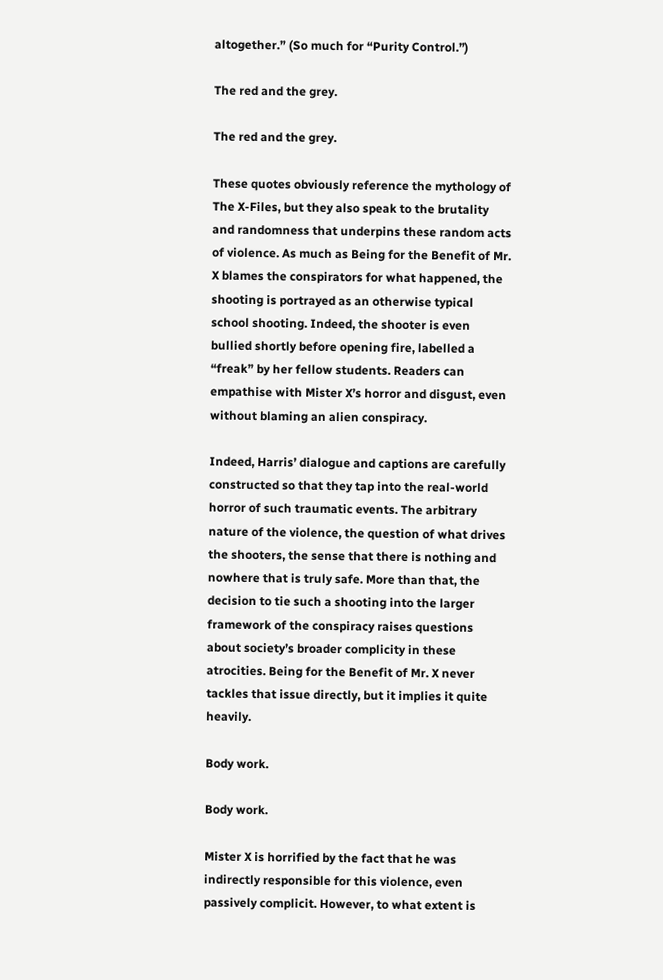altogether.” (So much for “Purity Control.”)

The red and the grey.

The red and the grey.

These quotes obviously reference the mythology of The X-Files, but they also speak to the brutality and randomness that underpins these random acts of violence. As much as Being for the Benefit of Mr. X blames the conspirators for what happened, the shooting is portrayed as an otherwise typical school shooting. Indeed, the shooter is even bullied shortly before opening fire, labelled a “freak” by her fellow students. Readers can empathise with Mister X’s horror and disgust, even without blaming an alien conspiracy.

Indeed, Harris’ dialogue and captions are carefully constructed so that they tap into the real-world horror of such traumatic events. The arbitrary nature of the violence, the question of what drives the shooters, the sense that there is nothing and nowhere that is truly safe. More than that, the decision to tie such a shooting into the larger framework of the conspiracy raises questions about society’s broader complicity in these atrocities. Being for the Benefit of Mr. X never tackles that issue directly, but it implies it quite heavily.

Body work.

Body work.

Mister X is horrified by the fact that he was indirectly responsible for this violence, even passively complicit. However, to what extent is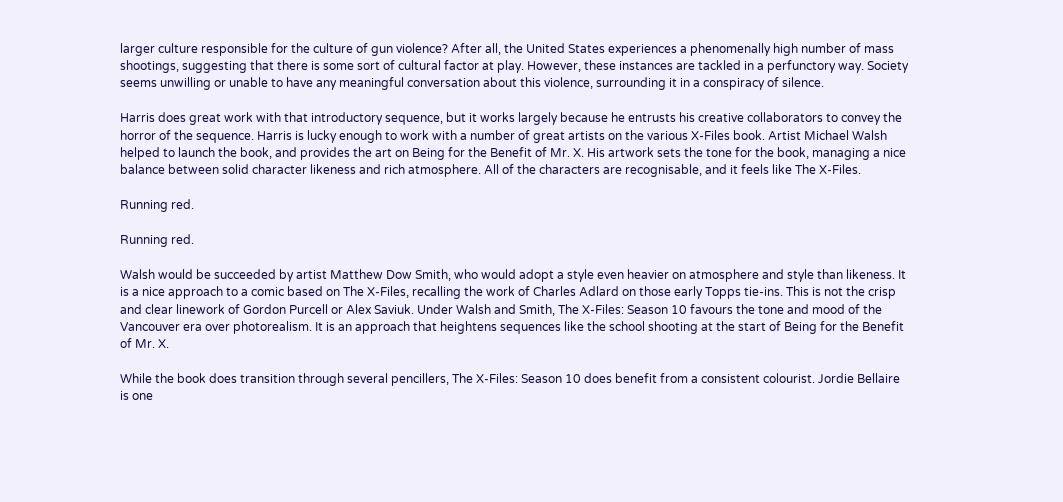larger culture responsible for the culture of gun violence? After all, the United States experiences a phenomenally high number of mass shootings, suggesting that there is some sort of cultural factor at play. However, these instances are tackled in a perfunctory way. Society seems unwilling or unable to have any meaningful conversation about this violence, surrounding it in a conspiracy of silence.

Harris does great work with that introductory sequence, but it works largely because he entrusts his creative collaborators to convey the horror of the sequence. Harris is lucky enough to work with a number of great artists on the various X-Files book. Artist Michael Walsh helped to launch the book, and provides the art on Being for the Benefit of Mr. X. His artwork sets the tone for the book, managing a nice balance between solid character likeness and rich atmosphere. All of the characters are recognisable, and it feels like The X-Files.

Running red.

Running red.

Walsh would be succeeded by artist Matthew Dow Smith, who would adopt a style even heavier on atmosphere and style than likeness. It is a nice approach to a comic based on The X-Files, recalling the work of Charles Adlard on those early Topps tie-ins. This is not the crisp and clear linework of Gordon Purcell or Alex Saviuk. Under Walsh and Smith, The X-Files: Season 10 favours the tone and mood of the Vancouver era over photorealism. It is an approach that heightens sequences like the school shooting at the start of Being for the Benefit of Mr. X.

While the book does transition through several pencillers, The X-Files: Season 10 does benefit from a consistent colourist. Jordie Bellaire is one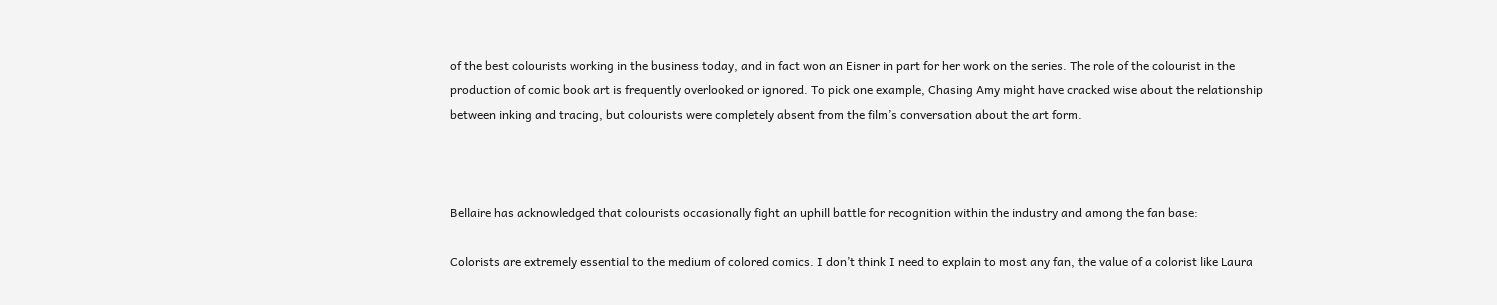of the best colourists working in the business today, and in fact won an Eisner in part for her work on the series. The role of the colourist in the production of comic book art is frequently overlooked or ignored. To pick one example, Chasing Amy might have cracked wise about the relationship between inking and tracing, but colourists were completely absent from the film’s conversation about the art form.



Bellaire has acknowledged that colourists occasionally fight an uphill battle for recognition within the industry and among the fan base:

Colorists are extremely essential to the medium of colored comics. I don’t think I need to explain to most any fan, the value of a colorist like Laura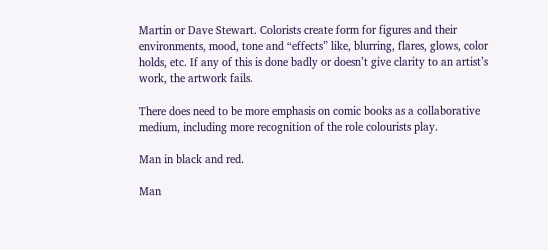Martin or Dave Stewart. Colorists create form for figures and their environments, mood, tone and “effects” like, blurring, flares, glows, color holds, etc. If any of this is done badly or doesn’t give clarity to an artist’s work, the artwork fails.

There does need to be more emphasis on comic books as a collaborative medium, including more recognition of the role colourists play.

Man in black and red.

Man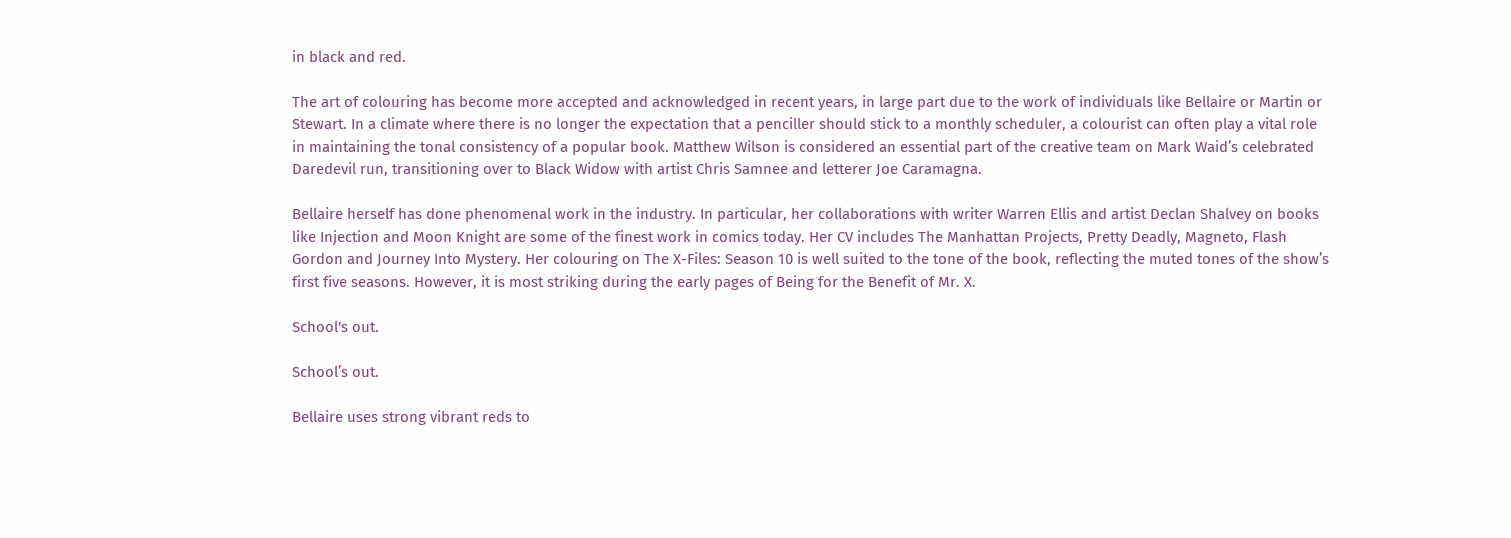in black and red.

The art of colouring has become more accepted and acknowledged in recent years, in large part due to the work of individuals like Bellaire or Martin or Stewart. In a climate where there is no longer the expectation that a penciller should stick to a monthly scheduler, a colourist can often play a vital role in maintaining the tonal consistency of a popular book. Matthew Wilson is considered an essential part of the creative team on Mark Waid’s celebrated Daredevil run, transitioning over to Black Widow with artist Chris Samnee and letterer Joe Caramagna.

Bellaire herself has done phenomenal work in the industry. In particular, her collaborations with writer Warren Ellis and artist Declan Shalvey on books like Injection and Moon Knight are some of the finest work in comics today. Her CV includes The Manhattan Projects, Pretty Deadly, Magneto, Flash Gordon and Journey Into Mystery. Her colouring on The X-Files: Season 10 is well suited to the tone of the book, reflecting the muted tones of the show’s first five seasons. However, it is most striking during the early pages of Being for the Benefit of Mr. X.

School's out.

School’s out.

Bellaire uses strong vibrant reds to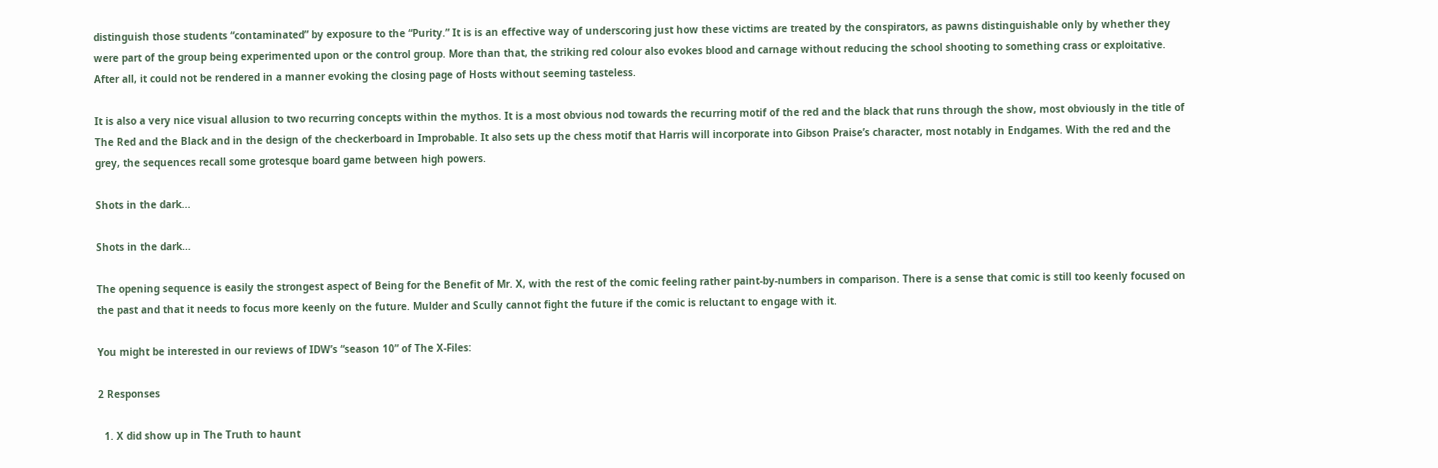distinguish those students “contaminated” by exposure to the “Purity.” It is is an effective way of underscoring just how these victims are treated by the conspirators, as pawns distinguishable only by whether they were part of the group being experimented upon or the control group. More than that, the striking red colour also evokes blood and carnage without reducing the school shooting to something crass or exploitative. After all, it could not be rendered in a manner evoking the closing page of Hosts without seeming tasteless.

It is also a very nice visual allusion to two recurring concepts within the mythos. It is a most obvious nod towards the recurring motif of the red and the black that runs through the show, most obviously in the title of The Red and the Black and in the design of the checkerboard in Improbable. It also sets up the chess motif that Harris will incorporate into Gibson Praise’s character, most notably in Endgames. With the red and the grey, the sequences recall some grotesque board game between high powers.

Shots in the dark...

Shots in the dark…

The opening sequence is easily the strongest aspect of Being for the Benefit of Mr. X, with the rest of the comic feeling rather paint-by-numbers in comparison. There is a sense that comic is still too keenly focused on the past and that it needs to focus more keenly on the future. Mulder and Scully cannot fight the future if the comic is reluctant to engage with it.

You might be interested in our reviews of IDW’s “season 10” of The X-Files:

2 Responses

  1. X did show up in The Truth to haunt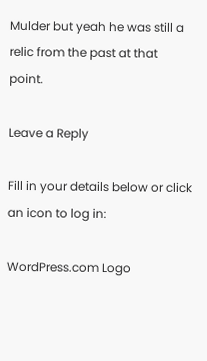Mulder but yeah he was still a relic from the past at that point.

Leave a Reply

Fill in your details below or click an icon to log in:

WordPress.com Logo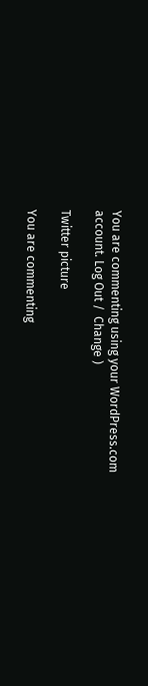You are commenting using your WordPress.com account. Log Out /  Change )

Twitter picture

You are commenting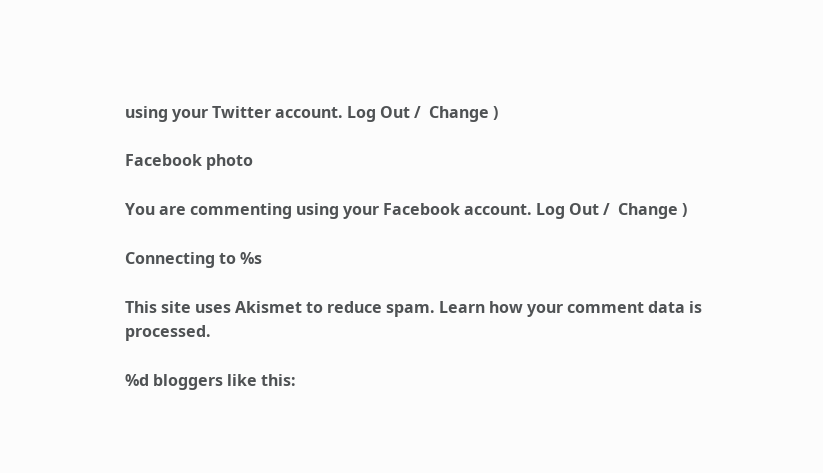using your Twitter account. Log Out /  Change )

Facebook photo

You are commenting using your Facebook account. Log Out /  Change )

Connecting to %s

This site uses Akismet to reduce spam. Learn how your comment data is processed.

%d bloggers like this: